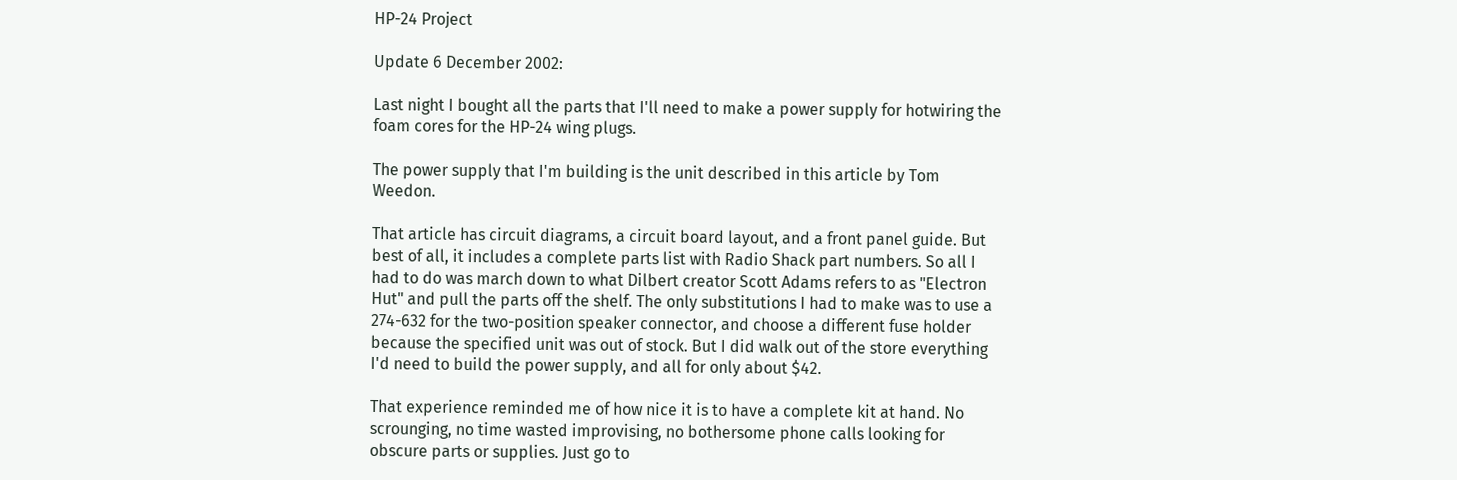HP-24 Project

Update 6 December 2002:

Last night I bought all the parts that I'll need to make a power supply for hotwiring the foam cores for the HP-24 wing plugs.

The power supply that I'm building is the unit described in this article by Tom Weedon.

That article has circuit diagrams, a circuit board layout, and a front panel guide. But best of all, it includes a complete parts list with Radio Shack part numbers. So all I had to do was march down to what Dilbert creator Scott Adams refers to as "Electron Hut" and pull the parts off the shelf. The only substitutions I had to make was to use a 274-632 for the two-position speaker connector, and choose a different fuse holder because the specified unit was out of stock. But I did walk out of the store everything I'd need to build the power supply, and all for only about $42.

That experience reminded me of how nice it is to have a complete kit at hand. No scrounging, no time wasted improvising, no bothersome phone calls looking for obscure parts or supplies. Just go to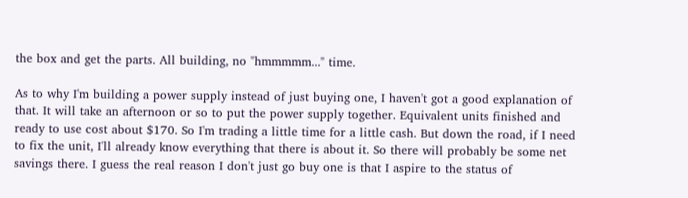the box and get the parts. All building, no "hmmmmm..." time.

As to why I'm building a power supply instead of just buying one, I haven't got a good explanation of that. It will take an afternoon or so to put the power supply together. Equivalent units finished and ready to use cost about $170. So I'm trading a little time for a little cash. But down the road, if I need to fix the unit, I'll already know everything that there is about it. So there will probably be some net savings there. I guess the real reason I don't just go buy one is that I aspire to the status of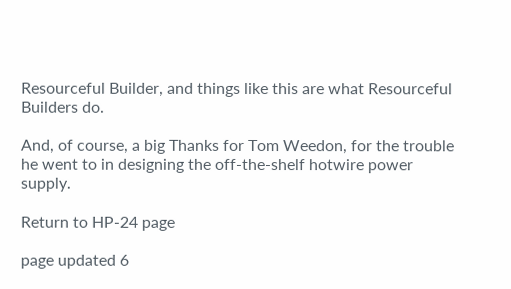Resourceful Builder, and things like this are what Resourceful Builders do.

And, of course, a big Thanks for Tom Weedon, for the trouble he went to in designing the off-the-shelf hotwire power supply.

Return to HP-24 page

page updated 6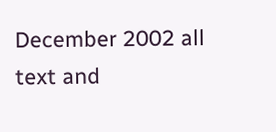December 2002 all text and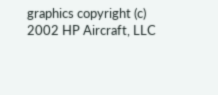graphics copyright (c) 2002 HP Aircraft, LLC